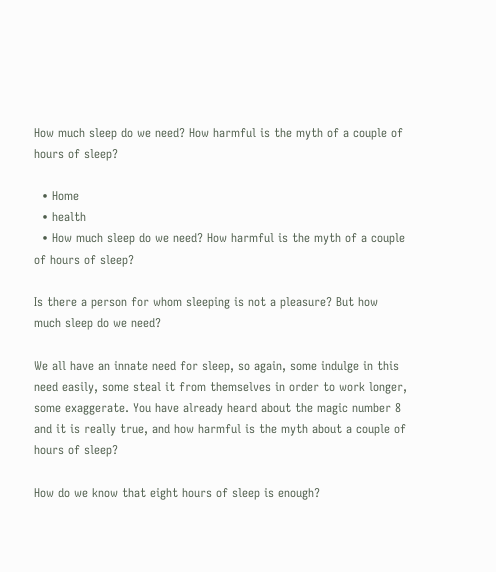How much sleep do we need? How harmful is the myth of a couple of hours of sleep?

  • Home
  • health
  • How much sleep do we need? How harmful is the myth of a couple of hours of sleep?

Is there a person for whom sleeping is not a pleasure? But how much sleep do we need?

We all have an innate need for sleep, so again, some indulge in this need easily, some steal it from themselves in order to work longer, some exaggerate. You have already heard about the magic number 8 and it is really true, and how harmful is the myth about a couple of hours of sleep?

How do we know that eight hours of sleep is enough?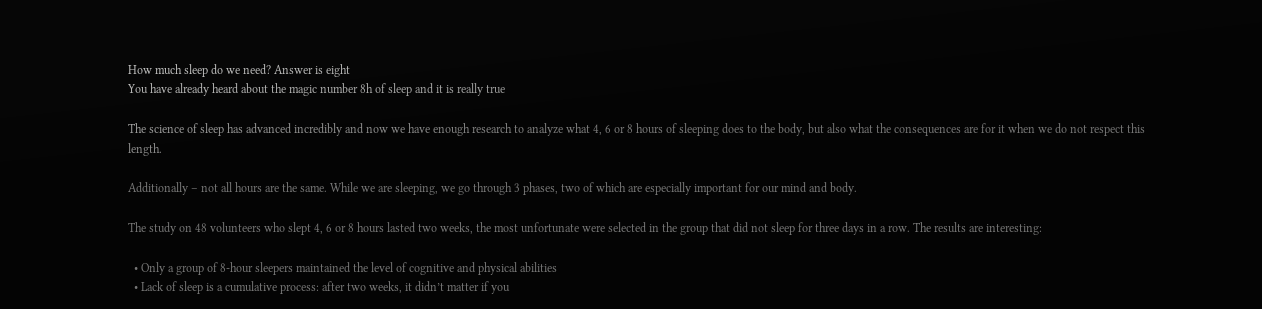How much sleep do we need? Answer is eight
You have already heard about the magic number 8h of sleep and it is really true

The science of sleep has advanced incredibly and now we have enough research to analyze what 4, 6 or 8 hours of sleeping does to the body, but also what the consequences are for it when we do not respect this length.

Additionally – not all hours are the same. While we are sleeping, we go through 3 phases, two of which are especially important for our mind and body.

The study on 48 volunteers who slept 4, 6 or 8 hours lasted two weeks, the most unfortunate were selected in the group that did not sleep for three days in a row. The results are interesting:

  • Only a group of 8-hour sleepers maintained the level of cognitive and physical abilities
  • Lack of sleep is a cumulative process: after two weeks, it didn’t matter if you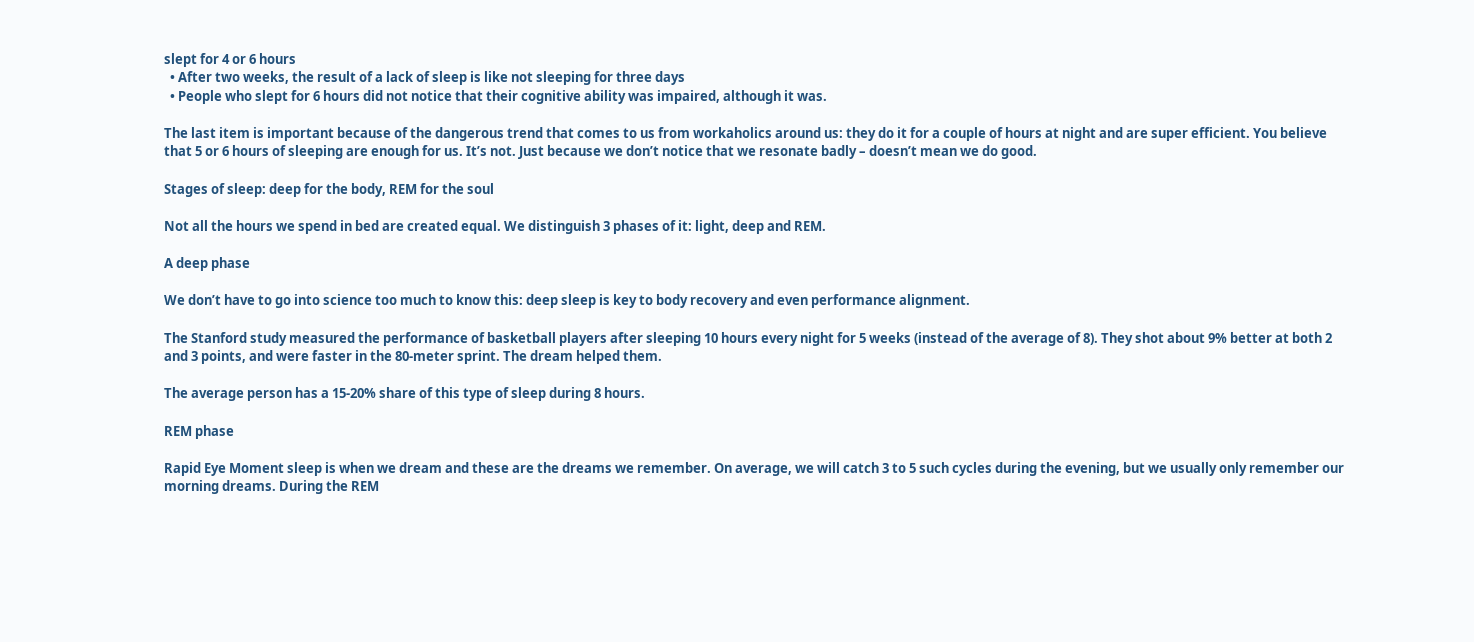slept for 4 or 6 hours
  • After two weeks, the result of a lack of sleep is like not sleeping for three days
  • People who slept for 6 hours did not notice that their cognitive ability was impaired, although it was.

The last item is important because of the dangerous trend that comes to us from workaholics around us: they do it for a couple of hours at night and are super efficient. You believe that 5 or 6 hours of sleeping are enough for us. It’s not. Just because we don’t notice that we resonate badly – doesn’t mean we do good.

Stages of sleep: deep for the body, REM for the soul

Not all the hours we spend in bed are created equal. We distinguish 3 phases of it: light, deep and REM.

A deep phase

We don’t have to go into science too much to know this: deep sleep is key to body recovery and even performance alignment.

The Stanford study measured the performance of basketball players after sleeping 10 hours every night for 5 weeks (instead of the average of 8). They shot about 9% better at both 2 and 3 points, and were faster in the 80-meter sprint. The dream helped them.

The average person has a 15-20% share of this type of sleep during 8 hours.

REM phase

Rapid Eye Moment sleep is when we dream and these are the dreams we remember. On average, we will catch 3 to 5 such cycles during the evening, but we usually only remember our morning dreams. During the REM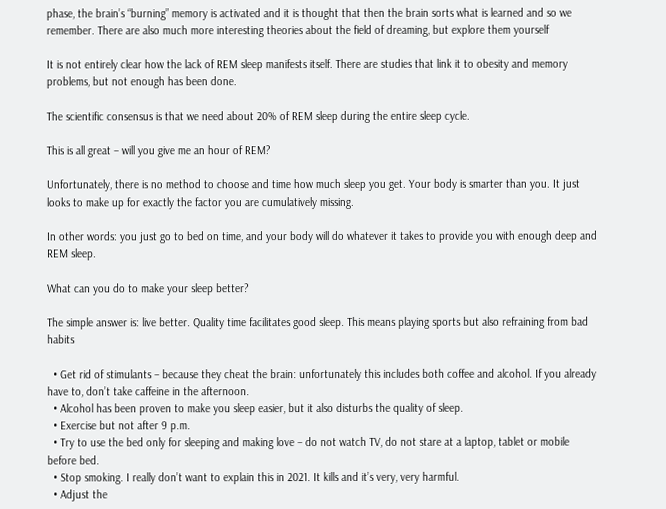phase, the brain’s “burning” memory is activated and it is thought that then the brain sorts what is learned and so we remember. There are also much more interesting theories about the field of dreaming, but explore them yourself

It is not entirely clear how the lack of REM sleep manifests itself. There are studies that link it to obesity and memory problems, but not enough has been done.

The scientific consensus is that we need about 20% of REM sleep during the entire sleep cycle.

This is all great – will you give me an hour of REM?

Unfortunately, there is no method to choose and time how much sleep you get. Your body is smarter than you. It just looks to make up for exactly the factor you are cumulatively missing.

In other words: you just go to bed on time, and your body will do whatever it takes to provide you with enough deep and REM sleep.

What can you do to make your sleep better?

The simple answer is: live better. Quality time facilitates good sleep. This means playing sports but also refraining from bad habits

  • Get rid of stimulants – because they cheat the brain: unfortunately this includes both coffee and alcohol. If you already have to, don’t take caffeine in the afternoon.
  • Alcohol has been proven to make you sleep easier, but it also disturbs the quality of sleep.
  • Exercise but not after 9 p.m.
  • Try to use the bed only for sleeping and making love – do not watch TV, do not stare at a laptop, tablet or mobile before bed.
  • Stop smoking. I really don’t want to explain this in 2021. It kills and it’s very, very harmful.
  • Adjust the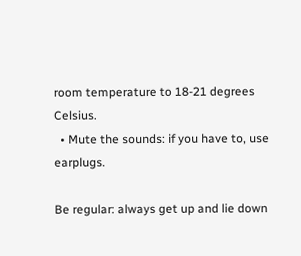room temperature to 18-21 degrees Celsius.
  • Mute the sounds: if you have to, use earplugs.

Be regular: always get up and lie down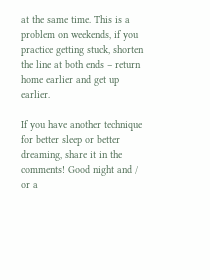at the same time. This is a problem on weekends, if you practice getting stuck, shorten the line at both ends – return home earlier and get up earlier.

If you have another technique for better sleep or better dreaming, share it in the comments! Good night and / or a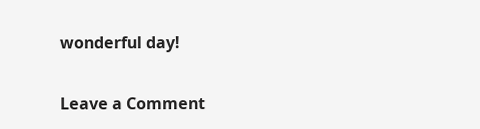wonderful day!

Leave a Comment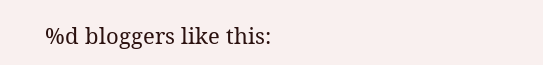%d bloggers like this: